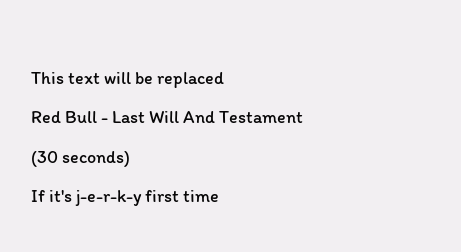This text will be replaced

Red Bull - Last Will And Testament

(30 seconds)

If it's j-e-r-k-y first time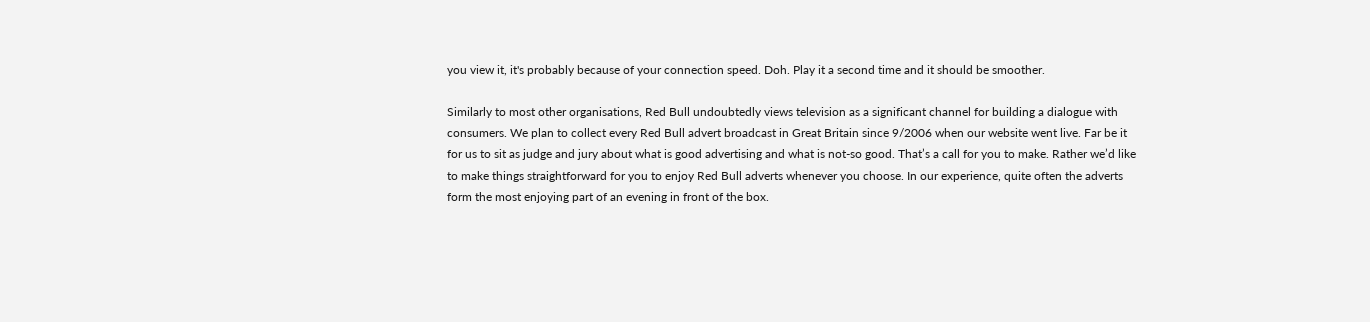you view it, it's probably because of your connection speed. Doh. Play it a second time and it should be smoother.

Similarly to most other organisations, Red Bull undoubtedly views television as a significant channel for building a dialogue with consumers. We plan to collect every Red Bull advert broadcast in Great Britain since 9/2006 when our website went live. Far be it for us to sit as judge and jury about what is good advertising and what is not-so good. That’s a call for you to make. Rather we’d like to make things straightforward for you to enjoy Red Bull adverts whenever you choose. In our experience, quite often the adverts form the most enjoying part of an evening in front of the box.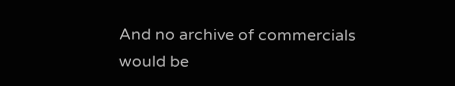And no archive of commercials would be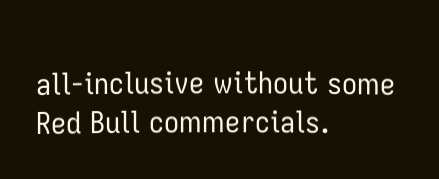all-inclusive without some Red Bull commercials.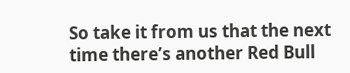So take it from us that the next time there’s another Red Bull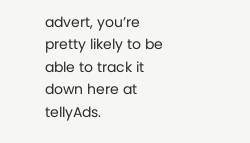advert, you’re pretty likely to be able to track it down here at tellyAds.